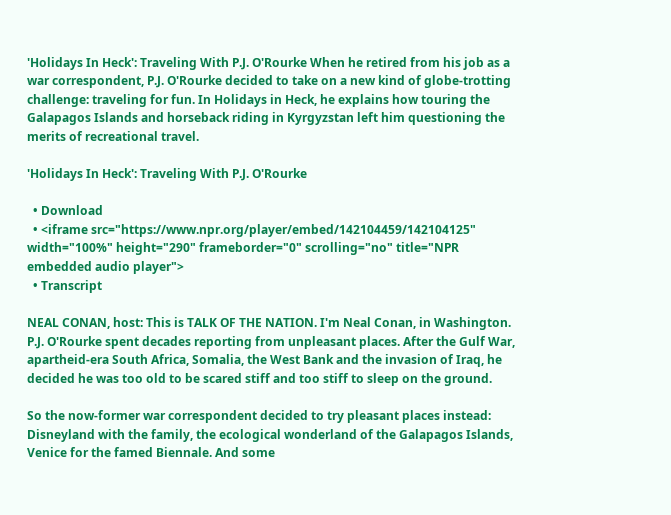'Holidays In Heck': Traveling With P.J. O'Rourke When he retired from his job as a war correspondent, P.J. O'Rourke decided to take on a new kind of globe-trotting challenge: traveling for fun. In Holidays in Heck, he explains how touring the Galapagos Islands and horseback riding in Kyrgyzstan left him questioning the merits of recreational travel.

'Holidays In Heck': Traveling With P.J. O'Rourke

  • Download
  • <iframe src="https://www.npr.org/player/embed/142104459/142104125" width="100%" height="290" frameborder="0" scrolling="no" title="NPR embedded audio player">
  • Transcript

NEAL CONAN, host: This is TALK OF THE NATION. I'm Neal Conan, in Washington. P.J. O'Rourke spent decades reporting from unpleasant places. After the Gulf War, apartheid-era South Africa, Somalia, the West Bank and the invasion of Iraq, he decided he was too old to be scared stiff and too stiff to sleep on the ground.

So the now-former war correspondent decided to try pleasant places instead: Disneyland with the family, the ecological wonderland of the Galapagos Islands, Venice for the famed Biennale. And some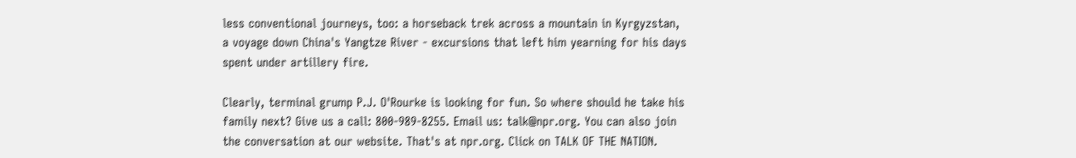less conventional journeys, too: a horseback trek across a mountain in Kyrgyzstan, a voyage down China's Yangtze River - excursions that left him yearning for his days spent under artillery fire.

Clearly, terminal grump P.J. O'Rourke is looking for fun. So where should he take his family next? Give us a call: 800-989-8255. Email us: talk@npr.org. You can also join the conversation at our website. That's at npr.org. Click on TALK OF THE NATION.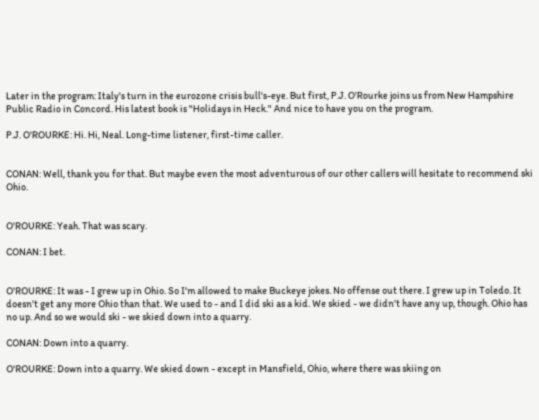Later in the program: Italy's turn in the eurozone crisis bull's-eye. But first, P.J. O'Rourke joins us from New Hampshire Public Radio in Concord. His latest book is "Holidays in Heck." And nice to have you on the program.

P.J. O'ROURKE: Hi. Hi, Neal. Long-time listener, first-time caller.


CONAN: Well, thank you for that. But maybe even the most adventurous of our other callers will hesitate to recommend ski Ohio.


O'ROURKE: Yeah. That was scary.

CONAN: I bet.


O'ROURKE: It was - I grew up in Ohio. So I'm allowed to make Buckeye jokes. No offense out there. I grew up in Toledo. It doesn't get any more Ohio than that. We used to - and I did ski as a kid. We skied - we didn't have any up, though. Ohio has no up. And so we would ski - we skied down into a quarry.

CONAN: Down into a quarry.

O'ROURKE: Down into a quarry. We skied down - except in Mansfield, Ohio, where there was skiing on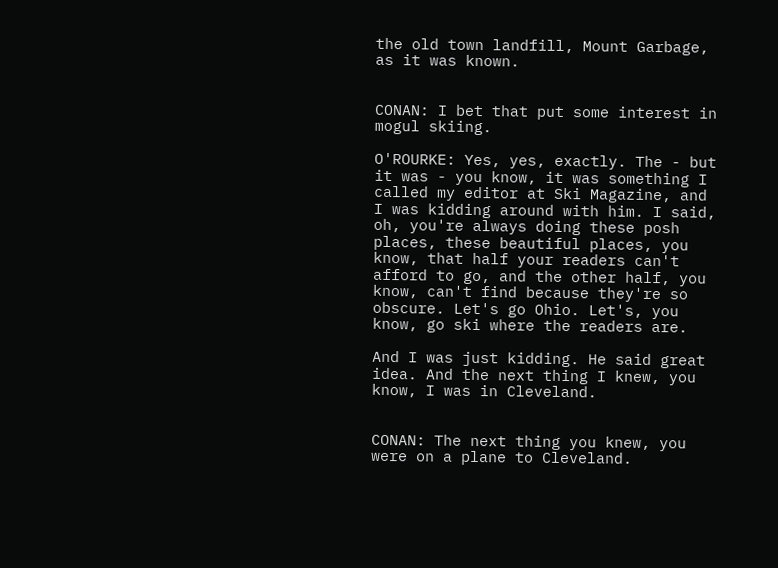the old town landfill, Mount Garbage, as it was known.


CONAN: I bet that put some interest in mogul skiing.

O'ROURKE: Yes, yes, exactly. The - but it was - you know, it was something I called my editor at Ski Magazine, and I was kidding around with him. I said, oh, you're always doing these posh places, these beautiful places, you know, that half your readers can't afford to go, and the other half, you know, can't find because they're so obscure. Let's go Ohio. Let's, you know, go ski where the readers are.

And I was just kidding. He said great idea. And the next thing I knew, you know, I was in Cleveland.


CONAN: The next thing you knew, you were on a plane to Cleveland.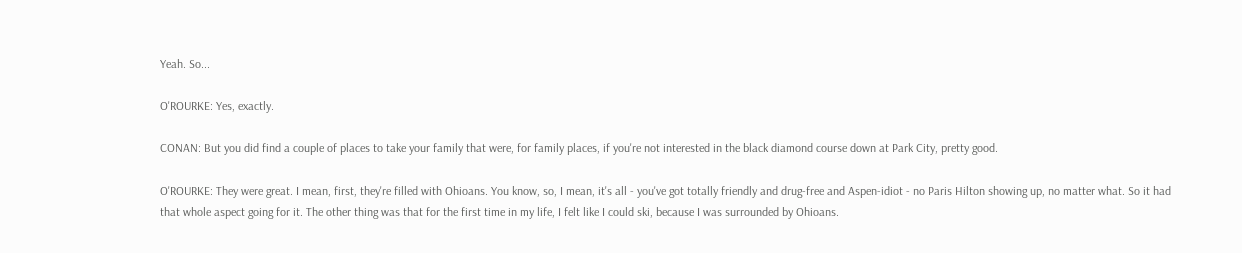Yeah. So...

O'ROURKE: Yes, exactly.

CONAN: But you did find a couple of places to take your family that were, for family places, if you're not interested in the black diamond course down at Park City, pretty good.

O'ROURKE: They were great. I mean, first, they're filled with Ohioans. You know, so, I mean, it's all - you've got totally friendly and drug-free and Aspen-idiot - no Paris Hilton showing up, no matter what. So it had that whole aspect going for it. The other thing was that for the first time in my life, I felt like I could ski, because I was surrounded by Ohioans.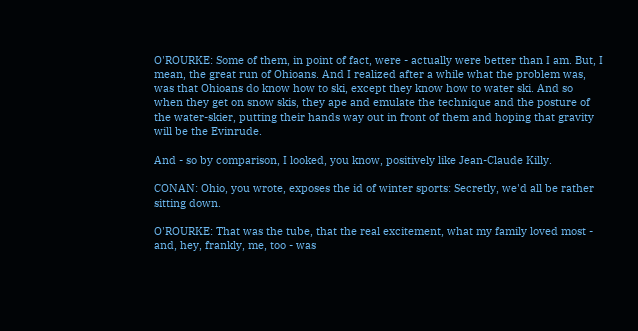O'ROURKE: Some of them, in point of fact, were - actually were better than I am. But, I mean, the great run of Ohioans. And I realized after a while what the problem was, was that Ohioans do know how to ski, except they know how to water ski. And so when they get on snow skis, they ape and emulate the technique and the posture of the water-skier, putting their hands way out in front of them and hoping that gravity will be the Evinrude.

And - so by comparison, I looked, you know, positively like Jean-Claude Killy.

CONAN: Ohio, you wrote, exposes the id of winter sports: Secretly, we'd all be rather sitting down.

O'ROURKE: That was the tube, that the real excitement, what my family loved most - and, hey, frankly, me, too - was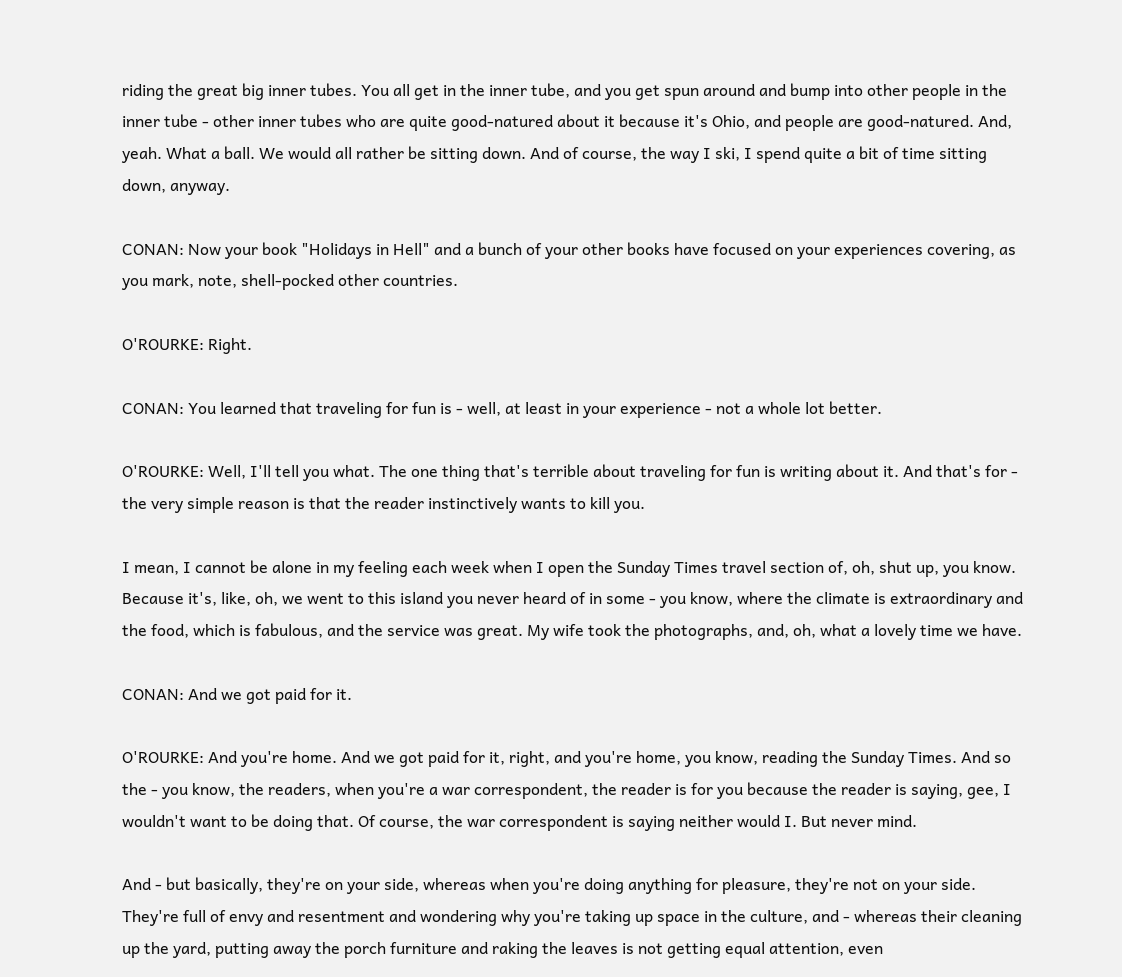riding the great big inner tubes. You all get in the inner tube, and you get spun around and bump into other people in the inner tube - other inner tubes who are quite good-natured about it because it's Ohio, and people are good-natured. And, yeah. What a ball. We would all rather be sitting down. And of course, the way I ski, I spend quite a bit of time sitting down, anyway.

CONAN: Now your book "Holidays in Hell" and a bunch of your other books have focused on your experiences covering, as you mark, note, shell-pocked other countries.

O'ROURKE: Right.

CONAN: You learned that traveling for fun is - well, at least in your experience - not a whole lot better.

O'ROURKE: Well, I'll tell you what. The one thing that's terrible about traveling for fun is writing about it. And that's for - the very simple reason is that the reader instinctively wants to kill you.

I mean, I cannot be alone in my feeling each week when I open the Sunday Times travel section of, oh, shut up, you know. Because it's, like, oh, we went to this island you never heard of in some - you know, where the climate is extraordinary and the food, which is fabulous, and the service was great. My wife took the photographs, and, oh, what a lovely time we have.

CONAN: And we got paid for it.

O'ROURKE: And you're home. And we got paid for it, right, and you're home, you know, reading the Sunday Times. And so the - you know, the readers, when you're a war correspondent, the reader is for you because the reader is saying, gee, I wouldn't want to be doing that. Of course, the war correspondent is saying neither would I. But never mind.

And - but basically, they're on your side, whereas when you're doing anything for pleasure, they're not on your side. They're full of envy and resentment and wondering why you're taking up space in the culture, and - whereas their cleaning up the yard, putting away the porch furniture and raking the leaves is not getting equal attention, even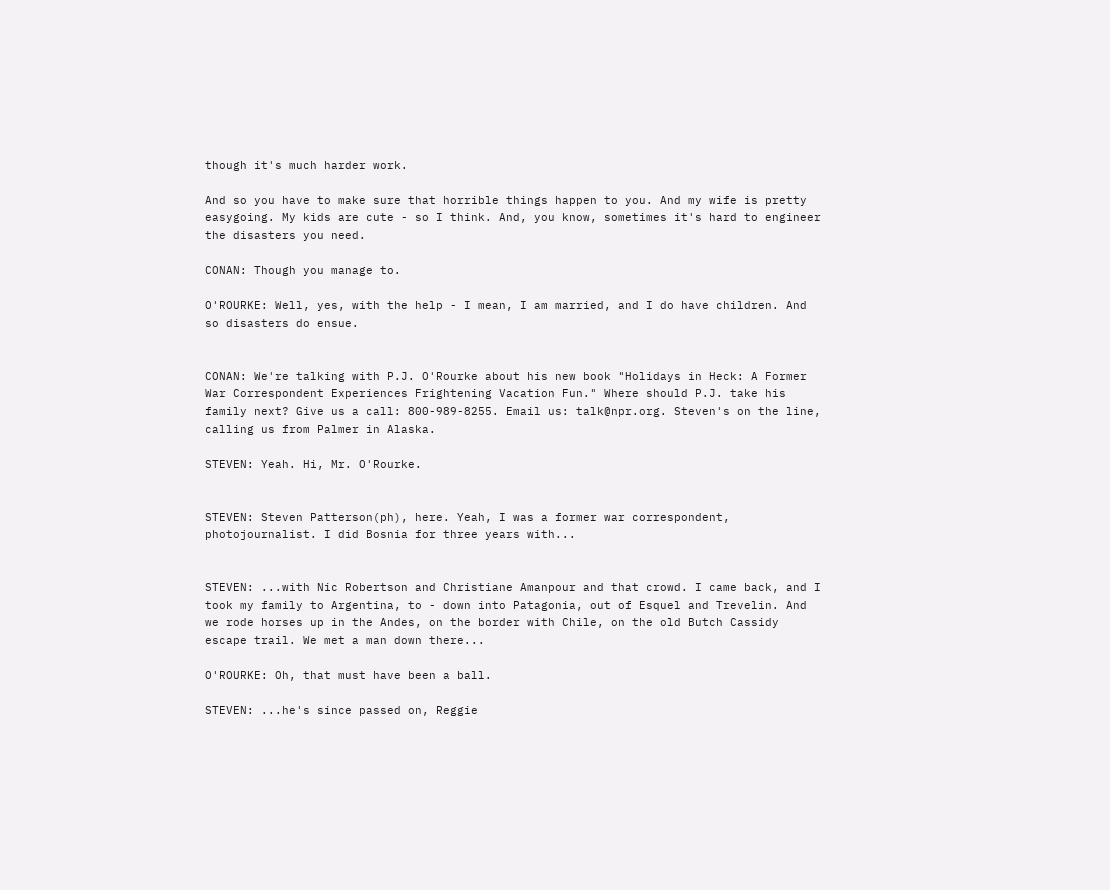though it's much harder work.

And so you have to make sure that horrible things happen to you. And my wife is pretty easygoing. My kids are cute - so I think. And, you know, sometimes it's hard to engineer the disasters you need.

CONAN: Though you manage to.

O'ROURKE: Well, yes, with the help - I mean, I am married, and I do have children. And so disasters do ensue.


CONAN: We're talking with P.J. O'Rourke about his new book "Holidays in Heck: A Former War Correspondent Experiences Frightening Vacation Fun." Where should P.J. take his family next? Give us a call: 800-989-8255. Email us: talk@npr.org. Steven's on the line, calling us from Palmer in Alaska.

STEVEN: Yeah. Hi, Mr. O'Rourke.


STEVEN: Steven Patterson(ph), here. Yeah, I was a former war correspondent, photojournalist. I did Bosnia for three years with...


STEVEN: ...with Nic Robertson and Christiane Amanpour and that crowd. I came back, and I took my family to Argentina, to - down into Patagonia, out of Esquel and Trevelin. And we rode horses up in the Andes, on the border with Chile, on the old Butch Cassidy escape trail. We met a man down there...

O'ROURKE: Oh, that must have been a ball.

STEVEN: ...he's since passed on, Reggie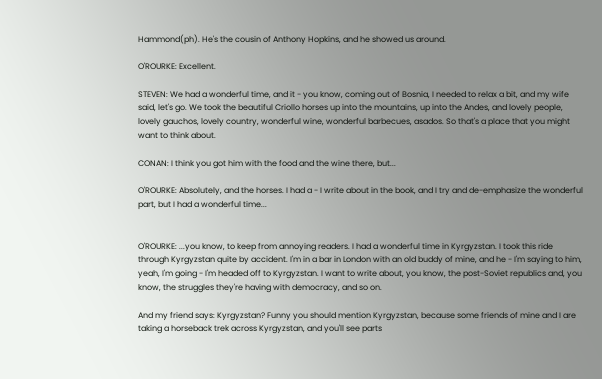Hammond(ph). He's the cousin of Anthony Hopkins, and he showed us around.

O'ROURKE: Excellent.

STEVEN: We had a wonderful time, and it - you know, coming out of Bosnia, I needed to relax a bit, and my wife said, let's go. We took the beautiful Criollo horses up into the mountains, up into the Andes, and lovely people, lovely gauchos, lovely country, wonderful wine, wonderful barbecues, asados. So that's a place that you might want to think about.

CONAN: I think you got him with the food and the wine there, but...

O'ROURKE: Absolutely, and the horses. I had a - I write about in the book, and I try and de-emphasize the wonderful part, but I had a wonderful time...


O'ROURKE: ...you know, to keep from annoying readers. I had a wonderful time in Kyrgyzstan. I took this ride through Kyrgyzstan quite by accident. I'm in a bar in London with an old buddy of mine, and he - I'm saying to him, yeah, I'm going - I'm headed off to Kyrgyzstan. I want to write about, you know, the post-Soviet republics and, you know, the struggles they're having with democracy, and so on.

And my friend says: Kyrgyzstan? Funny you should mention Kyrgyzstan, because some friends of mine and I are taking a horseback trek across Kyrgyzstan, and you'll see parts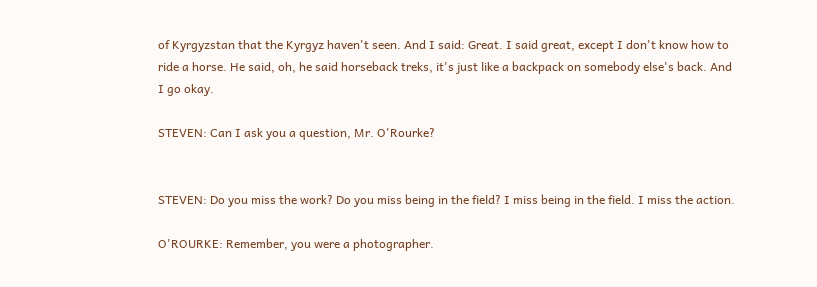of Kyrgyzstan that the Kyrgyz haven't seen. And I said: Great. I said great, except I don't know how to ride a horse. He said, oh, he said horseback treks, it's just like a backpack on somebody else's back. And I go okay.

STEVEN: Can I ask you a question, Mr. O'Rourke?


STEVEN: Do you miss the work? Do you miss being in the field? I miss being in the field. I miss the action.

O'ROURKE: Remember, you were a photographer.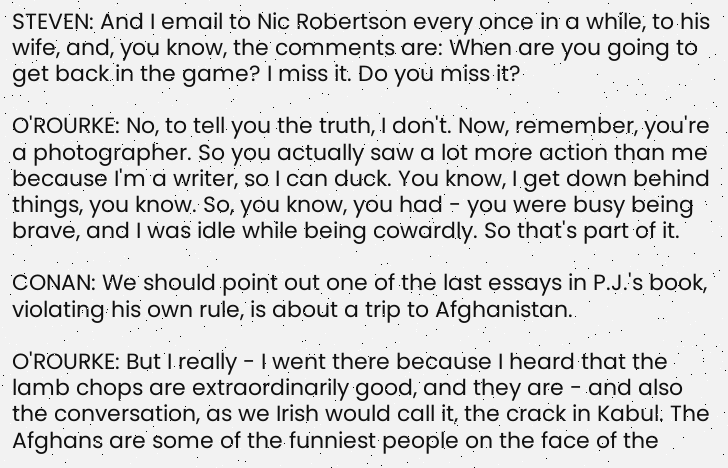STEVEN: And I email to Nic Robertson every once in a while, to his wife, and, you know, the comments are: When are you going to get back in the game? I miss it. Do you miss it?

O'ROURKE: No, to tell you the truth, I don't. Now, remember, you're a photographer. So you actually saw a lot more action than me because I'm a writer, so I can duck. You know, I get down behind things, you know. So, you know, you had - you were busy being brave, and I was idle while being cowardly. So that's part of it.

CONAN: We should point out one of the last essays in P.J.'s book, violating his own rule, is about a trip to Afghanistan.

O'ROURKE: But I really - I went there because I heard that the lamb chops are extraordinarily good, and they are - and also the conversation, as we Irish would call it, the crack in Kabul. The Afghans are some of the funniest people on the face of the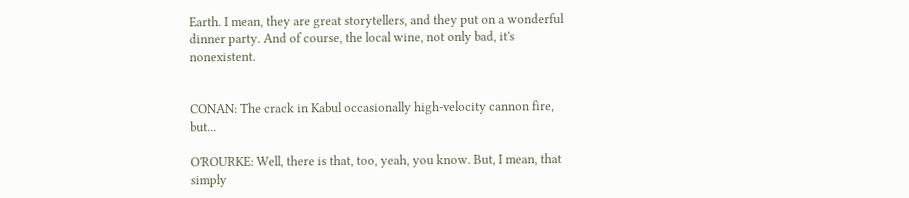Earth. I mean, they are great storytellers, and they put on a wonderful dinner party. And of course, the local wine, not only bad, it's nonexistent.


CONAN: The crack in Kabul occasionally high-velocity cannon fire, but...

O'ROURKE: Well, there is that, too, yeah, you know. But, I mean, that simply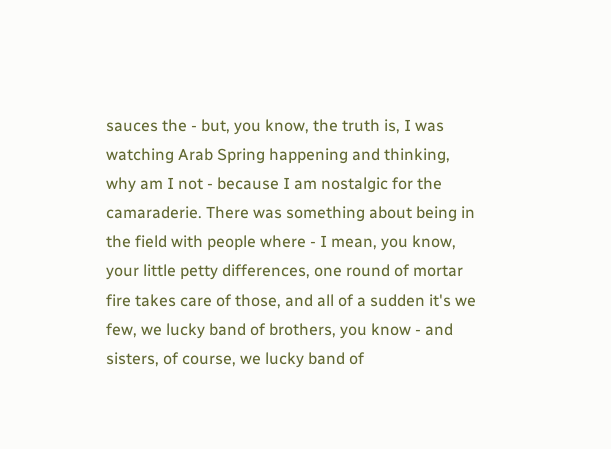sauces the - but, you know, the truth is, I was watching Arab Spring happening and thinking, why am I not - because I am nostalgic for the camaraderie. There was something about being in the field with people where - I mean, you know, your little petty differences, one round of mortar fire takes care of those, and all of a sudden it's we few, we lucky band of brothers, you know - and sisters, of course, we lucky band of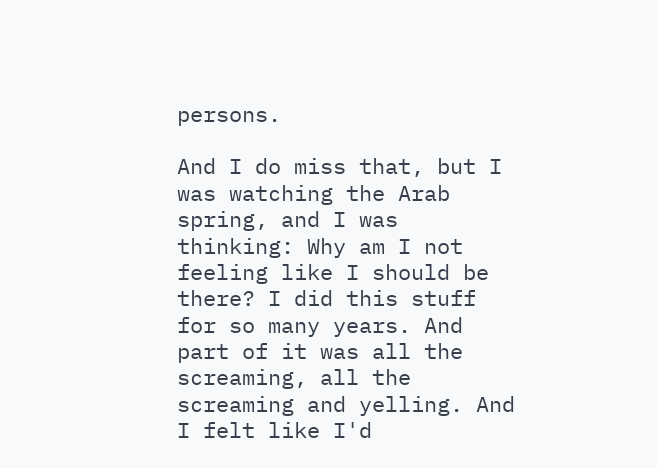persons.

And I do miss that, but I was watching the Arab spring, and I was thinking: Why am I not feeling like I should be there? I did this stuff for so many years. And part of it was all the screaming, all the screaming and yelling. And I felt like I'd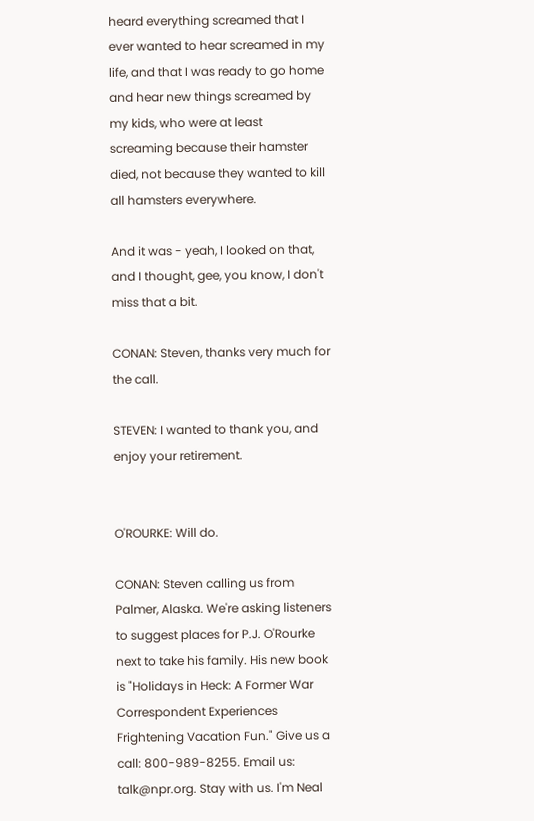heard everything screamed that I ever wanted to hear screamed in my life, and that I was ready to go home and hear new things screamed by my kids, who were at least screaming because their hamster died, not because they wanted to kill all hamsters everywhere.

And it was - yeah, I looked on that, and I thought, gee, you know, I don't miss that a bit.

CONAN: Steven, thanks very much for the call.

STEVEN: I wanted to thank you, and enjoy your retirement.


O'ROURKE: Will do.

CONAN: Steven calling us from Palmer, Alaska. We're asking listeners to suggest places for P.J. O'Rourke next to take his family. His new book is "Holidays in Heck: A Former War Correspondent Experiences Frightening Vacation Fun." Give us a call: 800-989-8255. Email us: talk@npr.org. Stay with us. I'm Neal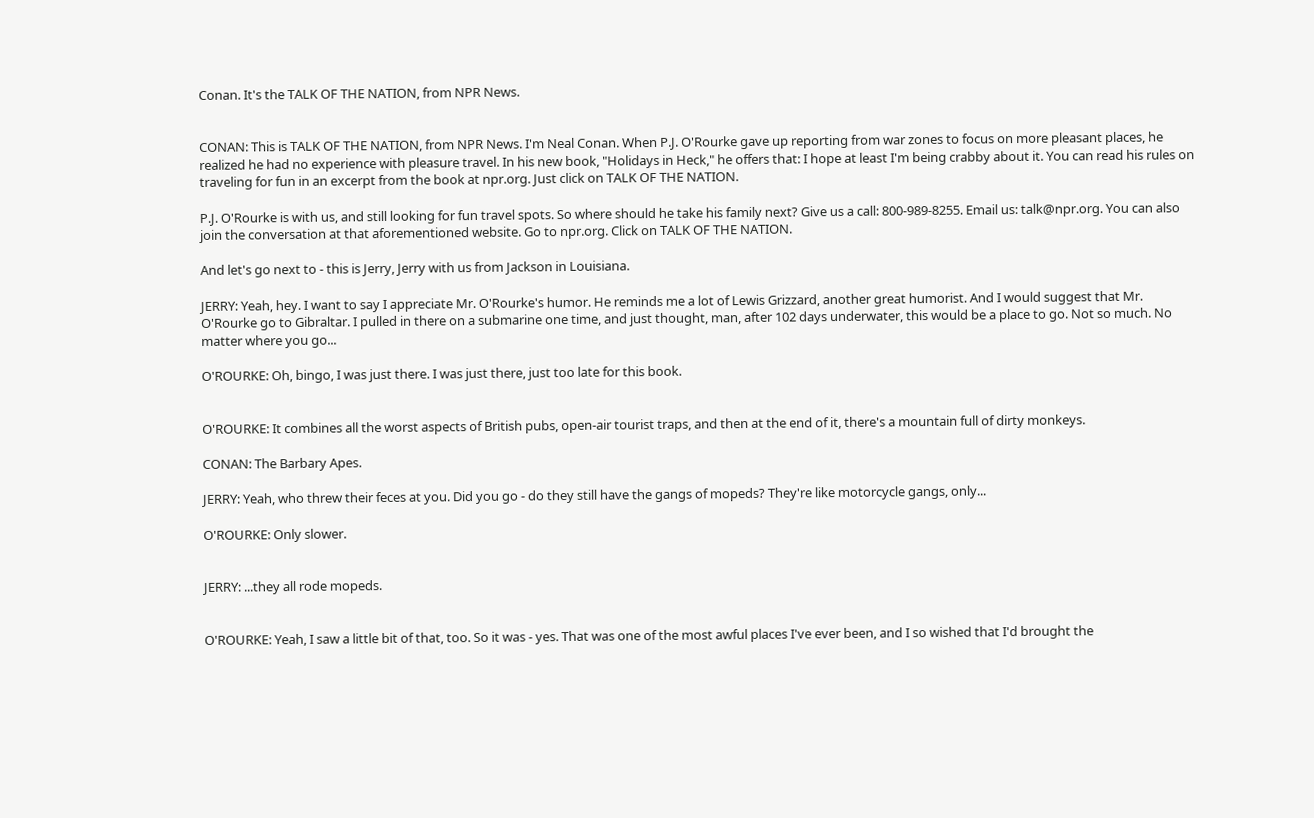Conan. It's the TALK OF THE NATION, from NPR News.


CONAN: This is TALK OF THE NATION, from NPR News. I'm Neal Conan. When P.J. O'Rourke gave up reporting from war zones to focus on more pleasant places, he realized he had no experience with pleasure travel. In his new book, "Holidays in Heck," he offers that: I hope at least I'm being crabby about it. You can read his rules on traveling for fun in an excerpt from the book at npr.org. Just click on TALK OF THE NATION.

P.J. O'Rourke is with us, and still looking for fun travel spots. So where should he take his family next? Give us a call: 800-989-8255. Email us: talk@npr.org. You can also join the conversation at that aforementioned website. Go to npr.org. Click on TALK OF THE NATION.

And let's go next to - this is Jerry, Jerry with us from Jackson in Louisiana.

JERRY: Yeah, hey. I want to say I appreciate Mr. O'Rourke's humor. He reminds me a lot of Lewis Grizzard, another great humorist. And I would suggest that Mr. O'Rourke go to Gibraltar. I pulled in there on a submarine one time, and just thought, man, after 102 days underwater, this would be a place to go. Not so much. No matter where you go...

O'ROURKE: Oh, bingo, I was just there. I was just there, just too late for this book.


O'ROURKE: It combines all the worst aspects of British pubs, open-air tourist traps, and then at the end of it, there's a mountain full of dirty monkeys.

CONAN: The Barbary Apes.

JERRY: Yeah, who threw their feces at you. Did you go - do they still have the gangs of mopeds? They're like motorcycle gangs, only...

O'ROURKE: Only slower.


JERRY: ...they all rode mopeds.


O'ROURKE: Yeah, I saw a little bit of that, too. So it was - yes. That was one of the most awful places I've ever been, and I so wished that I'd brought the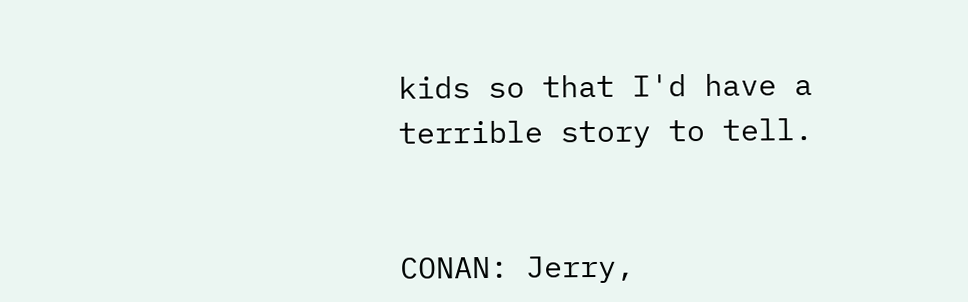kids so that I'd have a terrible story to tell.


CONAN: Jerry,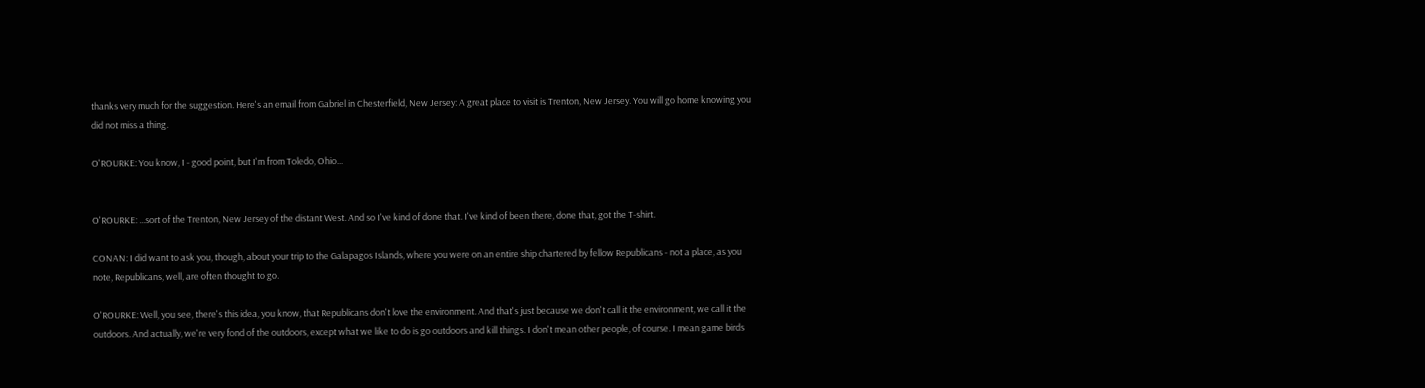thanks very much for the suggestion. Here's an email from Gabriel in Chesterfield, New Jersey: A great place to visit is Trenton, New Jersey. You will go home knowing you did not miss a thing.

O'ROURKE: You know, I - good point, but I'm from Toledo, Ohio...


O'ROURKE: ...sort of the Trenton, New Jersey of the distant West. And so I've kind of done that. I've kind of been there, done that, got the T-shirt.

CONAN: I did want to ask you, though, about your trip to the Galapagos Islands, where you were on an entire ship chartered by fellow Republicans - not a place, as you note, Republicans, well, are often thought to go.

O'ROURKE: Well, you see, there's this idea, you know, that Republicans don't love the environment. And that's just because we don't call it the environment, we call it the outdoors. And actually, we're very fond of the outdoors, except what we like to do is go outdoors and kill things. I don't mean other people, of course. I mean game birds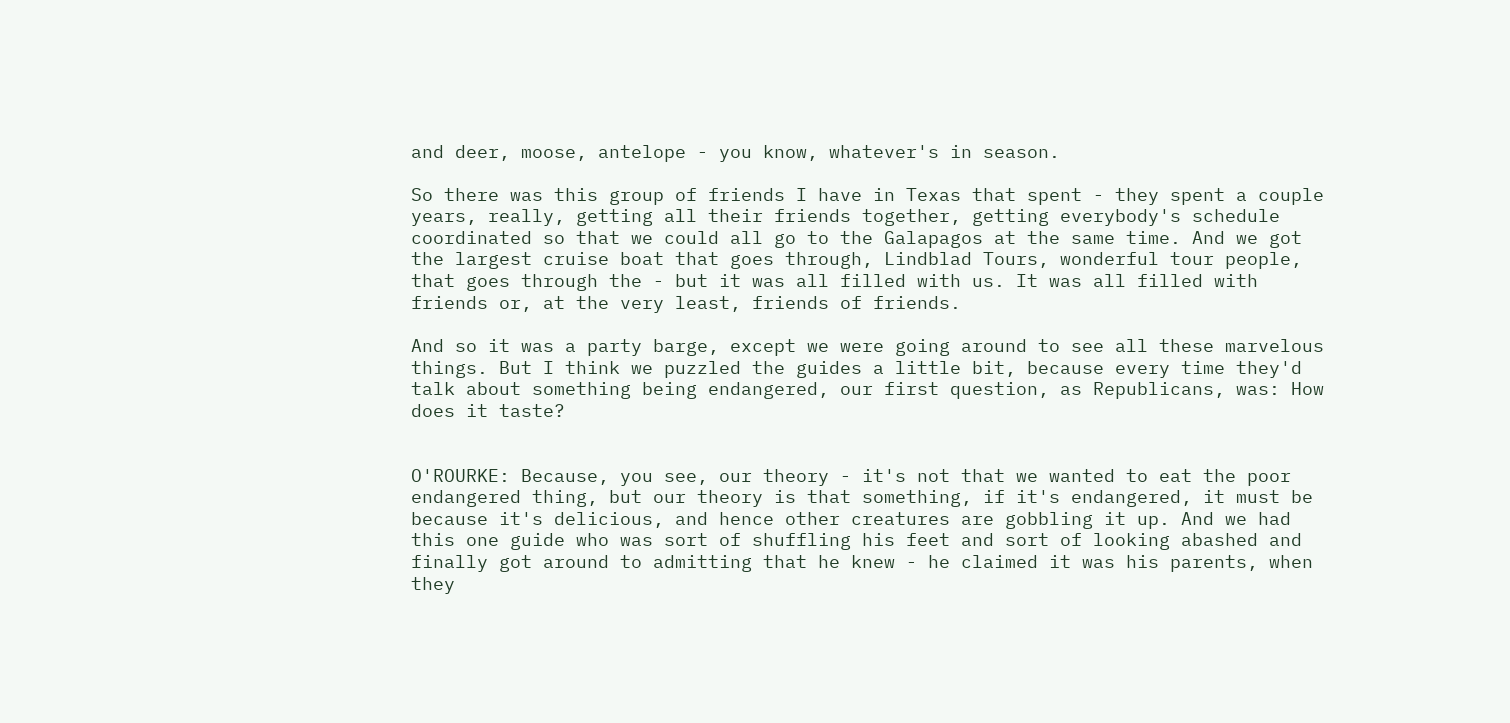and deer, moose, antelope - you know, whatever's in season.

So there was this group of friends I have in Texas that spent - they spent a couple years, really, getting all their friends together, getting everybody's schedule coordinated so that we could all go to the Galapagos at the same time. And we got the largest cruise boat that goes through, Lindblad Tours, wonderful tour people, that goes through the - but it was all filled with us. It was all filled with friends or, at the very least, friends of friends.

And so it was a party barge, except we were going around to see all these marvelous things. But I think we puzzled the guides a little bit, because every time they'd talk about something being endangered, our first question, as Republicans, was: How does it taste?


O'ROURKE: Because, you see, our theory - it's not that we wanted to eat the poor endangered thing, but our theory is that something, if it's endangered, it must be because it's delicious, and hence other creatures are gobbling it up. And we had this one guide who was sort of shuffling his feet and sort of looking abashed and finally got around to admitting that he knew - he claimed it was his parents, when they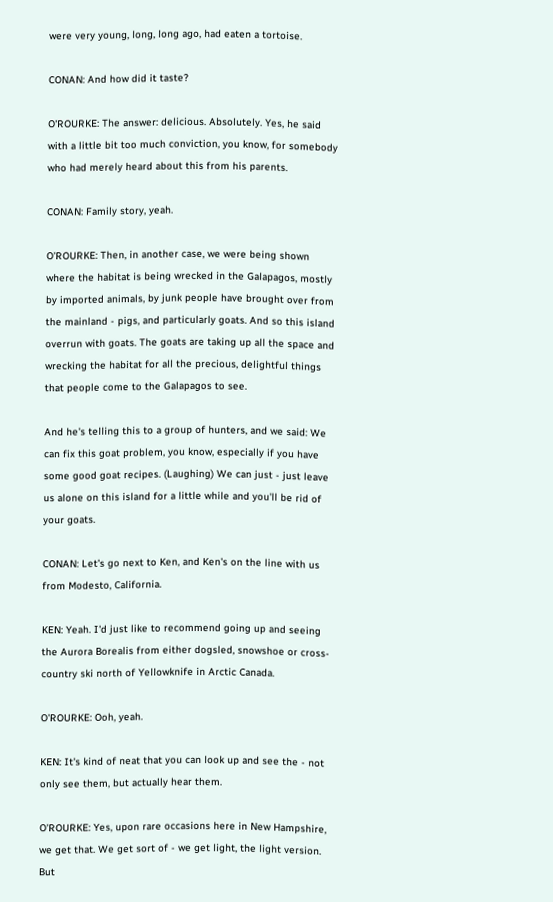were very young, long, long ago, had eaten a tortoise.

CONAN: And how did it taste?

O'ROURKE: The answer: delicious. Absolutely. Yes, he said with a little bit too much conviction, you know, for somebody who had merely heard about this from his parents.

CONAN: Family story, yeah.

O'ROURKE: Then, in another case, we were being shown where the habitat is being wrecked in the Galapagos, mostly by imported animals, by junk people have brought over from the mainland - pigs, and particularly goats. And so this island overrun with goats. The goats are taking up all the space and wrecking the habitat for all the precious, delightful things that people come to the Galapagos to see.

And he's telling this to a group of hunters, and we said: We can fix this goat problem, you know, especially if you have some good goat recipes. (Laughing) We can just - just leave us alone on this island for a little while and you'll be rid of your goats.

CONAN: Let's go next to Ken, and Ken's on the line with us from Modesto, California.

KEN: Yeah. I'd just like to recommend going up and seeing the Aurora Borealis from either dogsled, snowshoe or cross-country ski north of Yellowknife in Arctic Canada.

O'ROURKE: Ooh, yeah.

KEN: It's kind of neat that you can look up and see the - not only see them, but actually hear them.

O'ROURKE: Yes, upon rare occasions here in New Hampshire, we get that. We get sort of - we get light, the light version. But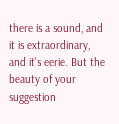there is a sound, and it is extraordinary, and it's eerie. But the beauty of your suggestion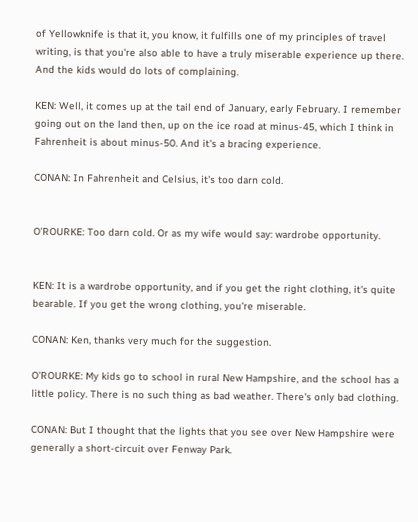of Yellowknife is that it, you know, it fulfills one of my principles of travel writing, is that you're also able to have a truly miserable experience up there. And the kids would do lots of complaining.

KEN: Well, it comes up at the tail end of January, early February. I remember going out on the land then, up on the ice road at minus-45, which I think in Fahrenheit is about minus-50. And it's a bracing experience.

CONAN: In Fahrenheit and Celsius, it's too darn cold.


O'ROURKE: Too darn cold. Or as my wife would say: wardrobe opportunity.


KEN: It is a wardrobe opportunity, and if you get the right clothing, it's quite bearable. If you get the wrong clothing, you're miserable.

CONAN: Ken, thanks very much for the suggestion.

O'ROURKE: My kids go to school in rural New Hampshire, and the school has a little policy. There is no such thing as bad weather. There's only bad clothing.

CONAN: But I thought that the lights that you see over New Hampshire were generally a short-circuit over Fenway Park.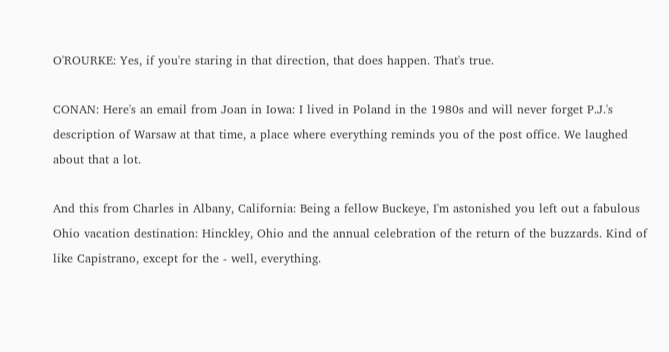O'ROURKE: Yes, if you're staring in that direction, that does happen. That's true.

CONAN: Here's an email from Joan in Iowa: I lived in Poland in the 1980s and will never forget P.J.'s description of Warsaw at that time, a place where everything reminds you of the post office. We laughed about that a lot.

And this from Charles in Albany, California: Being a fellow Buckeye, I'm astonished you left out a fabulous Ohio vacation destination: Hinckley, Ohio and the annual celebration of the return of the buzzards. Kind of like Capistrano, except for the - well, everything.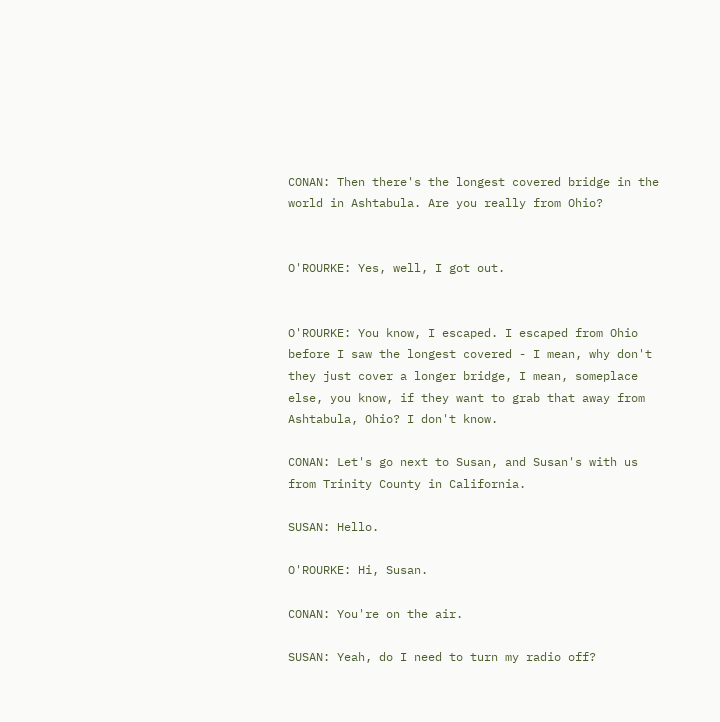CONAN: Then there's the longest covered bridge in the world in Ashtabula. Are you really from Ohio?


O'ROURKE: Yes, well, I got out.


O'ROURKE: You know, I escaped. I escaped from Ohio before I saw the longest covered - I mean, why don't they just cover a longer bridge, I mean, someplace else, you know, if they want to grab that away from Ashtabula, Ohio? I don't know.

CONAN: Let's go next to Susan, and Susan's with us from Trinity County in California.

SUSAN: Hello.

O'ROURKE: Hi, Susan.

CONAN: You're on the air.

SUSAN: Yeah, do I need to turn my radio off?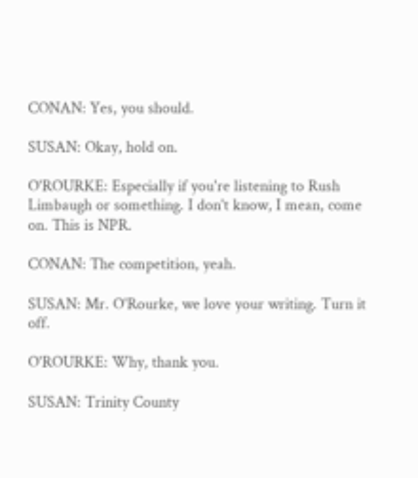CONAN: Yes, you should.

SUSAN: Okay, hold on.

O'ROURKE: Especially if you're listening to Rush Limbaugh or something. I don't know, I mean, come on. This is NPR.

CONAN: The competition, yeah.

SUSAN: Mr. O'Rourke, we love your writing. Turn it off.

O'ROURKE: Why, thank you.

SUSAN: Trinity County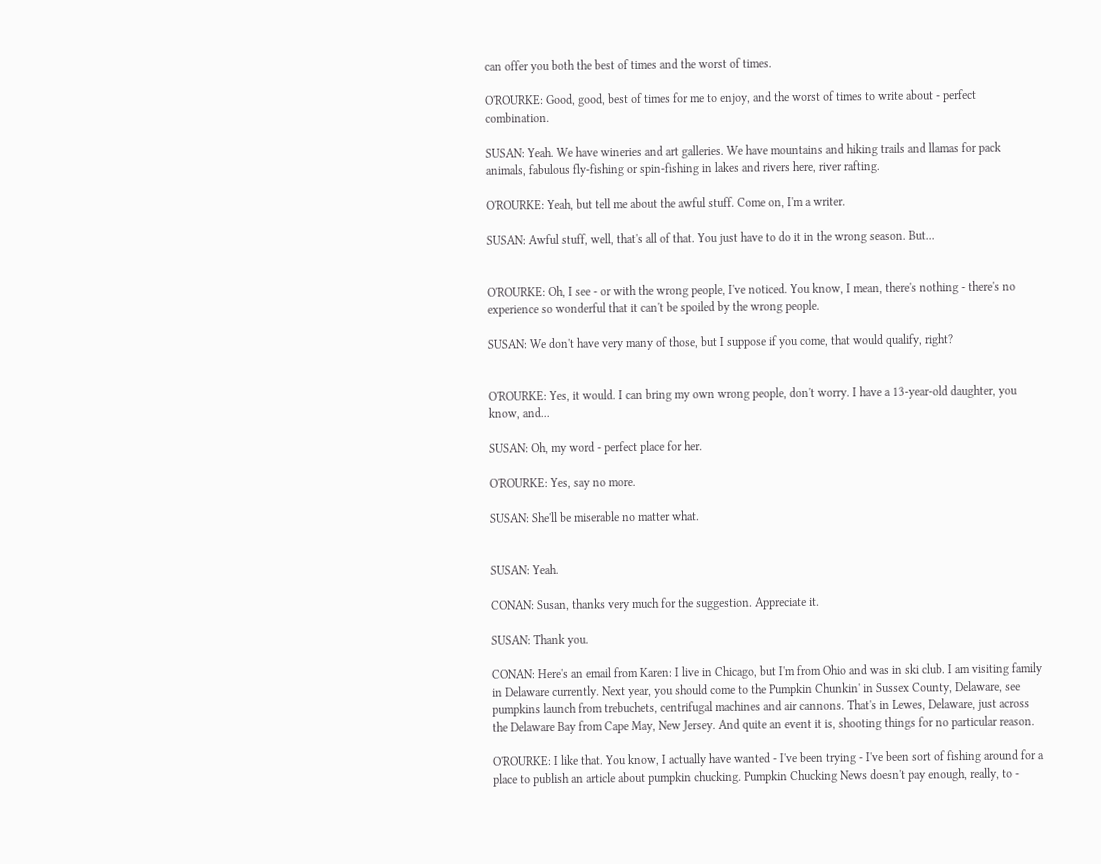can offer you both the best of times and the worst of times.

O'ROURKE: Good, good, best of times for me to enjoy, and the worst of times to write about - perfect combination.

SUSAN: Yeah. We have wineries and art galleries. We have mountains and hiking trails and llamas for pack animals, fabulous fly-fishing or spin-fishing in lakes and rivers here, river rafting.

O'ROURKE: Yeah, but tell me about the awful stuff. Come on, I'm a writer.

SUSAN: Awful stuff, well, that's all of that. You just have to do it in the wrong season. But...


O'ROURKE: Oh, I see - or with the wrong people, I've noticed. You know, I mean, there's nothing - there's no experience so wonderful that it can't be spoiled by the wrong people.

SUSAN: We don't have very many of those, but I suppose if you come, that would qualify, right?


O'ROURKE: Yes, it would. I can bring my own wrong people, don't worry. I have a 13-year-old daughter, you know, and...

SUSAN: Oh, my word - perfect place for her.

O'ROURKE: Yes, say no more.

SUSAN: She'll be miserable no matter what.


SUSAN: Yeah.

CONAN: Susan, thanks very much for the suggestion. Appreciate it.

SUSAN: Thank you.

CONAN: Here's an email from Karen: I live in Chicago, but I'm from Ohio and was in ski club. I am visiting family in Delaware currently. Next year, you should come to the Pumpkin Chunkin' in Sussex County, Delaware, see pumpkins launch from trebuchets, centrifugal machines and air cannons. That's in Lewes, Delaware, just across the Delaware Bay from Cape May, New Jersey. And quite an event it is, shooting things for no particular reason.

O'ROURKE: I like that. You know, I actually have wanted - I've been trying - I've been sort of fishing around for a place to publish an article about pumpkin chucking. Pumpkin Chucking News doesn't pay enough, really, to -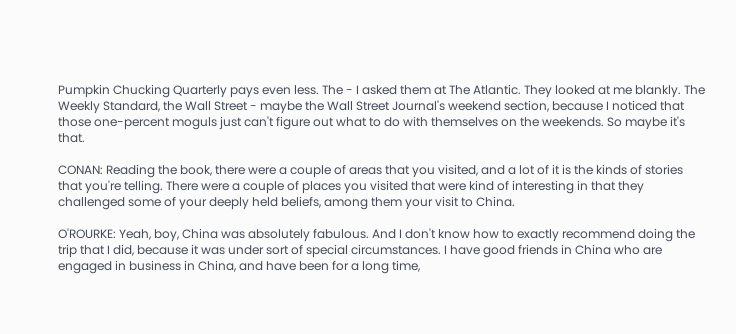Pumpkin Chucking Quarterly pays even less. The - I asked them at The Atlantic. They looked at me blankly. The Weekly Standard, the Wall Street - maybe the Wall Street Journal's weekend section, because I noticed that those one-percent moguls just can't figure out what to do with themselves on the weekends. So maybe it's that.

CONAN: Reading the book, there were a couple of areas that you visited, and a lot of it is the kinds of stories that you're telling. There were a couple of places you visited that were kind of interesting in that they challenged some of your deeply held beliefs, among them your visit to China.

O'ROURKE: Yeah, boy, China was absolutely fabulous. And I don't know how to exactly recommend doing the trip that I did, because it was under sort of special circumstances. I have good friends in China who are engaged in business in China, and have been for a long time,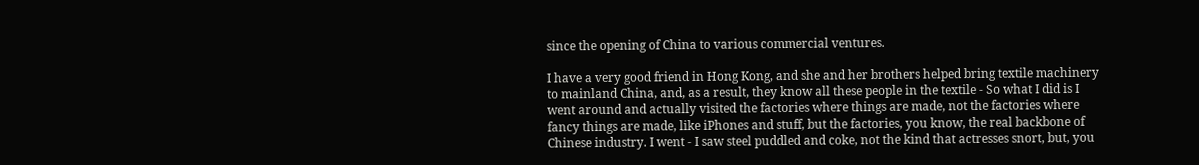since the opening of China to various commercial ventures.

I have a very good friend in Hong Kong, and she and her brothers helped bring textile machinery to mainland China, and, as a result, they know all these people in the textile - So what I did is I went around and actually visited the factories where things are made, not the factories where fancy things are made, like iPhones and stuff, but the factories, you know, the real backbone of Chinese industry. I went - I saw steel puddled and coke, not the kind that actresses snort, but, you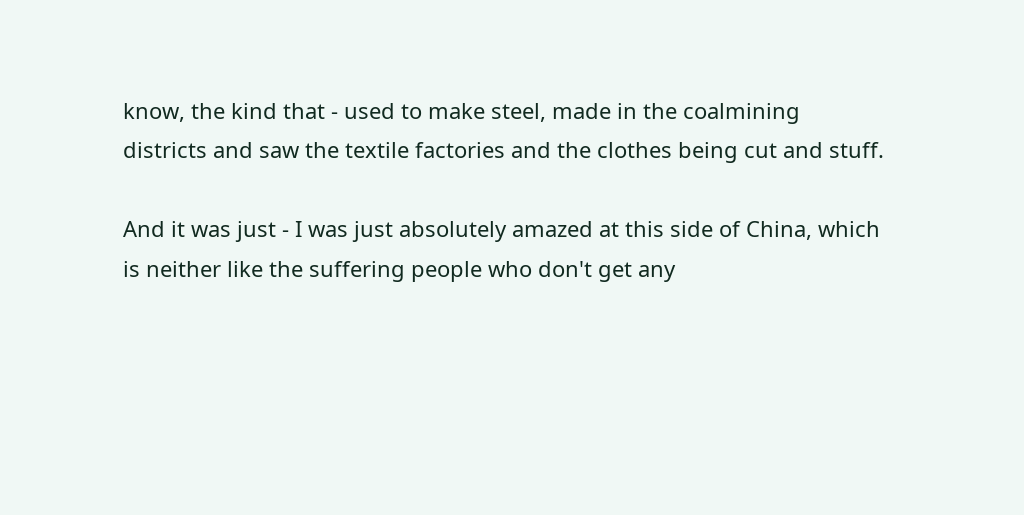know, the kind that - used to make steel, made in the coalmining districts and saw the textile factories and the clothes being cut and stuff.

And it was just - I was just absolutely amazed at this side of China, which is neither like the suffering people who don't get any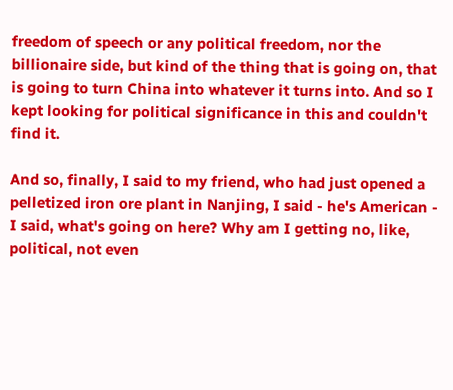freedom of speech or any political freedom, nor the billionaire side, but kind of the thing that is going on, that is going to turn China into whatever it turns into. And so I kept looking for political significance in this and couldn't find it.

And so, finally, I said to my friend, who had just opened a pelletized iron ore plant in Nanjing, I said - he's American - I said, what's going on here? Why am I getting no, like, political, not even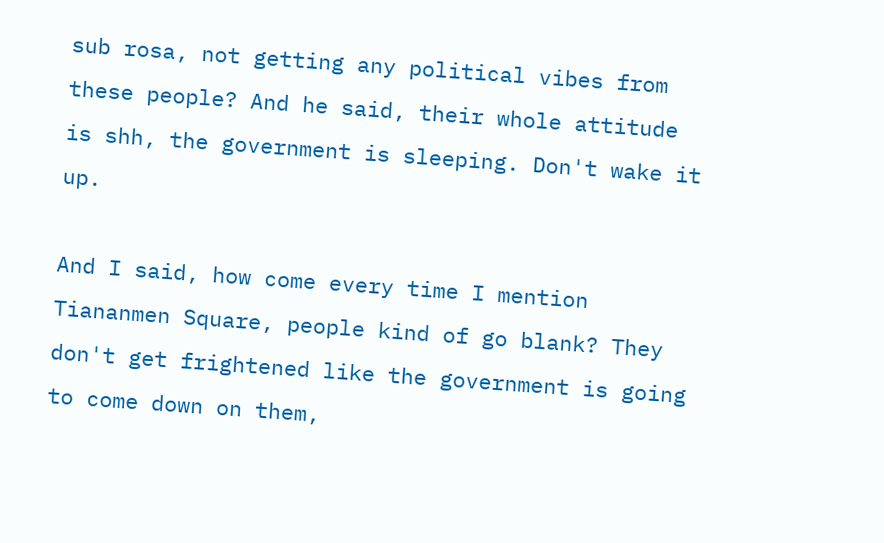sub rosa, not getting any political vibes from these people? And he said, their whole attitude is shh, the government is sleeping. Don't wake it up.

And I said, how come every time I mention Tiananmen Square, people kind of go blank? They don't get frightened like the government is going to come down on them,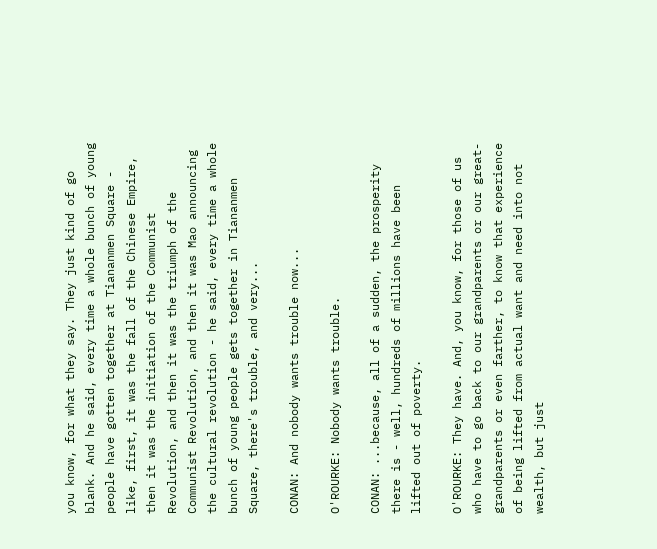you know, for what they say. They just kind of go blank. And he said, every time a whole bunch of young people have gotten together at Tiananmen Square - like, first, it was the fall of the Chinese Empire, then it was the initiation of the Communist Revolution, and then it was the triumph of the Communist Revolution, and then it was Mao announcing the cultural revolution - he said, every time a whole bunch of young people gets together in Tiananmen Square, there's trouble, and very...

CONAN: And nobody wants trouble now...

O'ROURKE: Nobody wants trouble.

CONAN: ...because, all of a sudden, the prosperity there is - well, hundreds of millions have been lifted out of poverty.

O'ROURKE: They have. And, you know, for those of us who have to go back to our grandparents or our great-grandparents or even farther, to know that experience of being lifted from actual want and need into not wealth, but just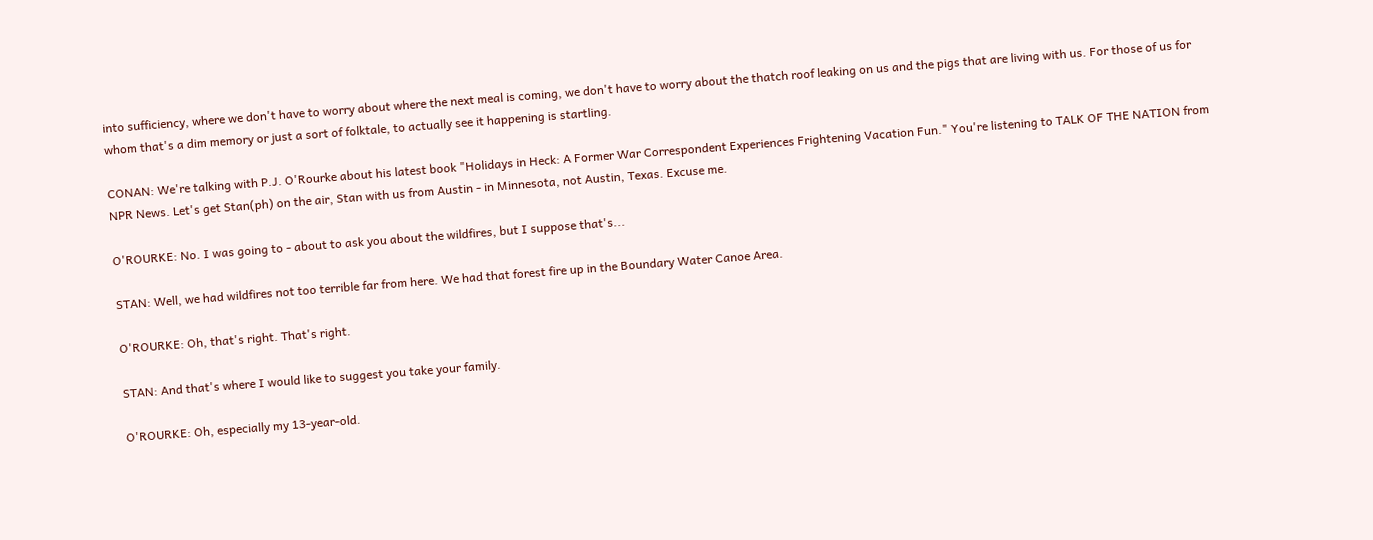into sufficiency, where we don't have to worry about where the next meal is coming, we don't have to worry about the thatch roof leaking on us and the pigs that are living with us. For those of us for whom that's a dim memory or just a sort of folktale, to actually see it happening is startling.

CONAN: We're talking with P.J. O'Rourke about his latest book "Holidays in Heck: A Former War Correspondent Experiences Frightening Vacation Fun." You're listening to TALK OF THE NATION from NPR News. Let's get Stan(ph) on the air, Stan with us from Austin - in Minnesota, not Austin, Texas. Excuse me.

O'ROURKE: No. I was going to - about to ask you about the wildfires, but I suppose that's...

STAN: Well, we had wildfires not too terrible far from here. We had that forest fire up in the Boundary Water Canoe Area.

O'ROURKE: Oh, that's right. That's right.

STAN: And that's where I would like to suggest you take your family.

O'ROURKE: Oh, especially my 13-year-old.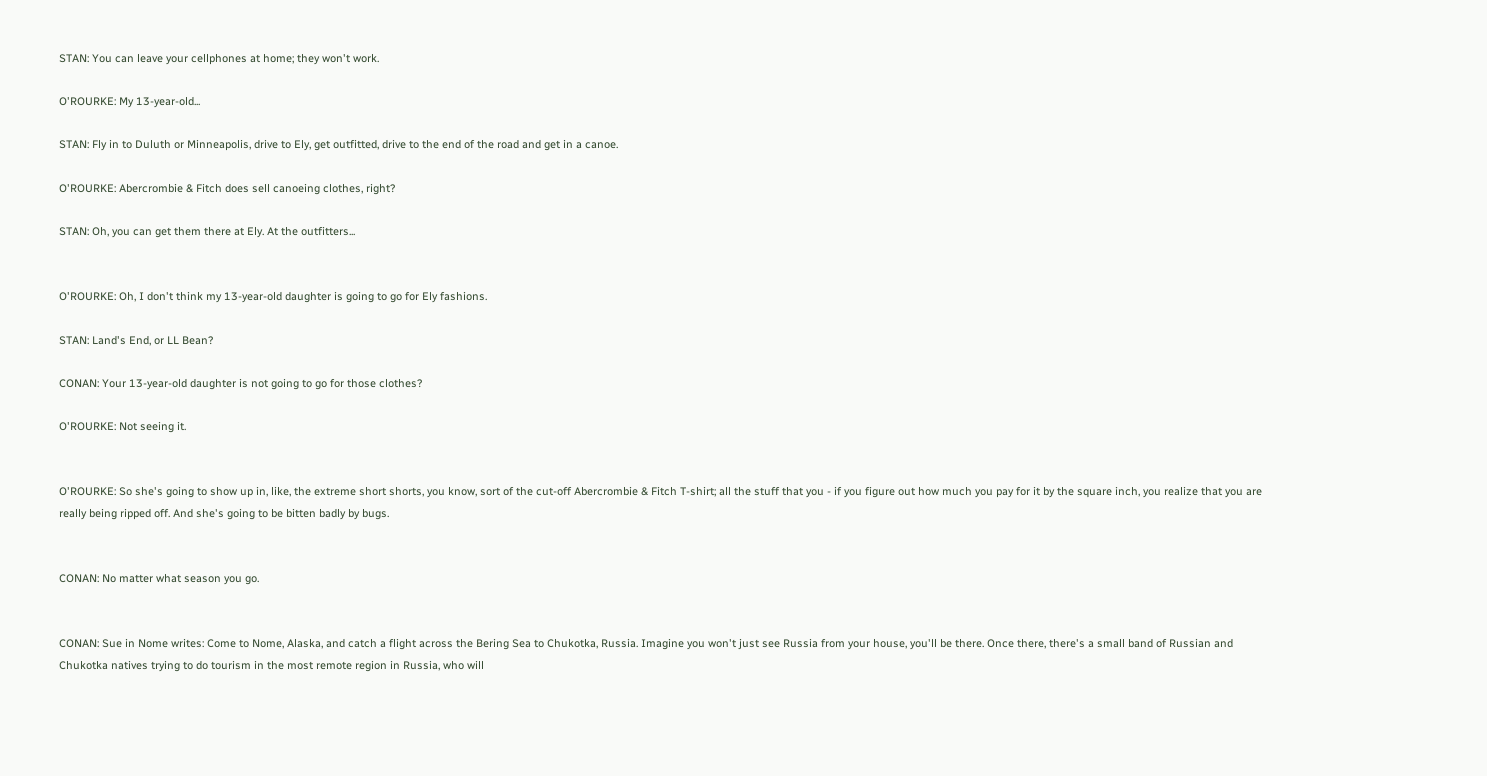STAN: You can leave your cellphones at home; they won't work.

O'ROURKE: My 13-year-old...

STAN: Fly in to Duluth or Minneapolis, drive to Ely, get outfitted, drive to the end of the road and get in a canoe.

O'ROURKE: Abercrombie & Fitch does sell canoeing clothes, right?

STAN: Oh, you can get them there at Ely. At the outfitters...


O'ROURKE: Oh, I don't think my 13-year-old daughter is going to go for Ely fashions.

STAN: Land's End, or LL Bean?

CONAN: Your 13-year-old daughter is not going to go for those clothes?

O'ROURKE: Not seeing it.


O'ROURKE: So she's going to show up in, like, the extreme short shorts, you know, sort of the cut-off Abercrombie & Fitch T-shirt; all the stuff that you - if you figure out how much you pay for it by the square inch, you realize that you are really being ripped off. And she's going to be bitten badly by bugs.


CONAN: No matter what season you go.


CONAN: Sue in Nome writes: Come to Nome, Alaska, and catch a flight across the Bering Sea to Chukotka, Russia. Imagine you won't just see Russia from your house, you'll be there. Once there, there's a small band of Russian and Chukotka natives trying to do tourism in the most remote region in Russia, who will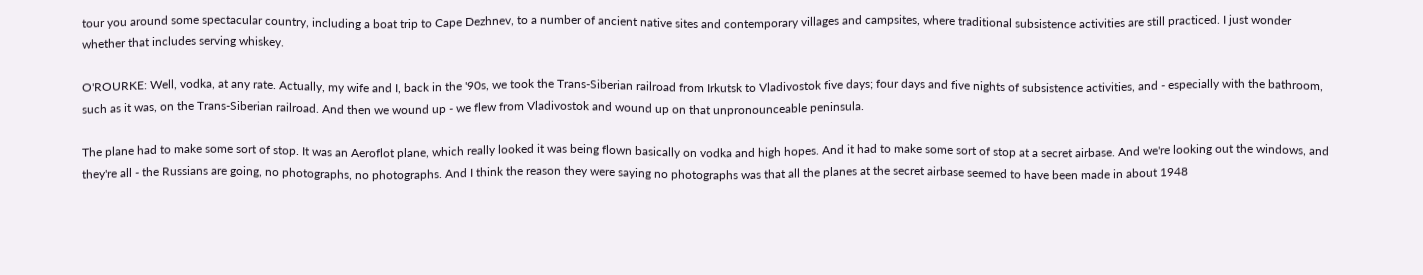tour you around some spectacular country, including a boat trip to Cape Dezhnev, to a number of ancient native sites and contemporary villages and campsites, where traditional subsistence activities are still practiced. I just wonder whether that includes serving whiskey.

O'ROURKE: Well, vodka, at any rate. Actually, my wife and I, back in the '90s, we took the Trans-Siberian railroad from Irkutsk to Vladivostok five days; four days and five nights of subsistence activities, and - especially with the bathroom, such as it was, on the Trans-Siberian railroad. And then we wound up - we flew from Vladivostok and wound up on that unpronounceable peninsula.

The plane had to make some sort of stop. It was an Aeroflot plane, which really looked it was being flown basically on vodka and high hopes. And it had to make some sort of stop at a secret airbase. And we're looking out the windows, and they're all - the Russians are going, no photographs, no photographs. And I think the reason they were saying no photographs was that all the planes at the secret airbase seemed to have been made in about 1948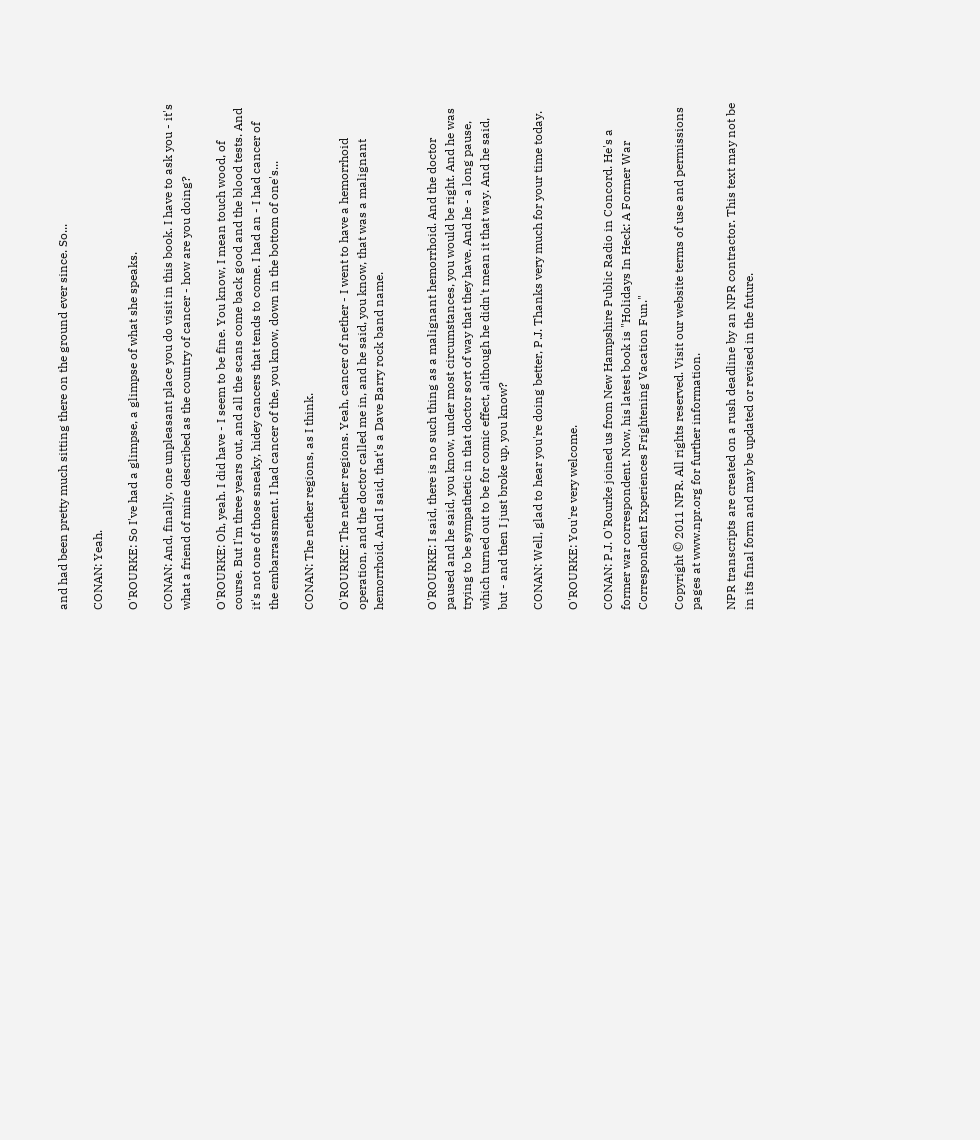and had been pretty much sitting there on the ground ever since. So...

CONAN: Yeah.

O'ROURKE: So I've had a glimpse, a glimpse of what she speaks.

CONAN: And, finally, one unpleasant place you do visit in this book. I have to ask you - it's what a friend of mine described as the country of cancer - how are you doing?

O'ROURKE: Oh, yeah. I did have - I seem to be fine. You know, I mean touch wood, of course. But I'm three years out, and all the scans come back good and the blood tests. And it's not one of those sneaky, hidey cancers that tends to come. I had an - I had cancer of the embarrassment. I had cancer of the, you know, down in the bottom of one's...

CONAN: The nether regions, as I think.

O'ROURKE: The nether regions. Yeah, cancer of nether - I went to have a hemorrhoid operation, and the doctor called me in, and he said, you know, that was a malignant hemorrhoid. And I said, that's a Dave Barry rock band name.


O'ROURKE: I said, there is no such thing as a malignant hemorrhoid. And the doctor paused and he said, you know, under most circumstances, you would be right. And he was trying to be sympathetic in that doctor sort of way that they have. And he - a long pause, which turned out to be for comic effect, although he didn't mean it that way. And he said, but - and then I just broke up, you know?

CONAN: Well, glad to hear you're doing better, P.J. Thanks very much for your time today.

O'ROURKE: You're very welcome.

CONAN: P.J. O'Rourke joined us from New Hampshire Public Radio in Concord. He's a former war correspondent. Now, his latest book is "Holidays In Heck: A Former War Correspondent Experiences Frightening Vacation Fun."

Copyright © 2011 NPR. All rights reserved. Visit our website terms of use and permissions pages at www.npr.org for further information.

NPR transcripts are created on a rush deadline by an NPR contractor. This text may not be in its final form and may be updated or revised in the future.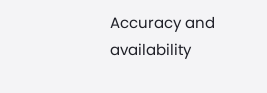Accuracy and availability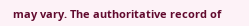may vary. The authoritative record of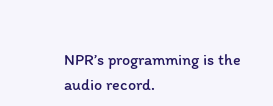NPR’s programming is the audio record.